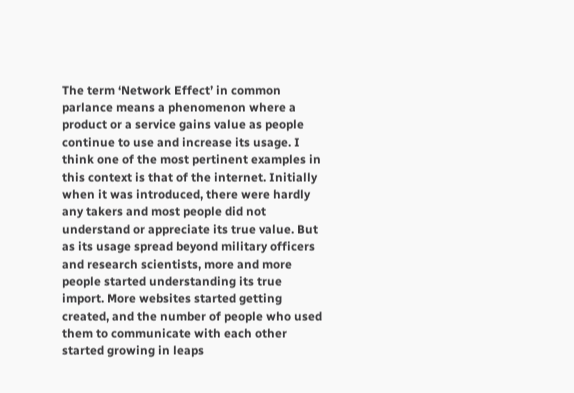The term ‘Network Effect’ in common parlance means a phenomenon where a product or a service gains value as people continue to use and increase its usage. I think one of the most pertinent examples in this context is that of the internet. Initially when it was introduced, there were hardly any takers and most people did not understand or appreciate its true value. But as its usage spread beyond military officers and research scientists, more and more people started understanding its true import. More websites started getting created, and the number of people who used them to communicate with each other started growing in leaps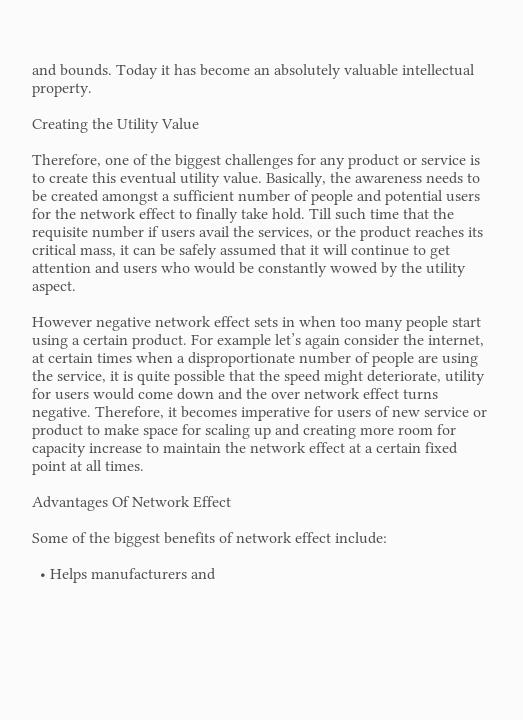and bounds. Today it has become an absolutely valuable intellectual property.

Creating the Utility Value

Therefore, one of the biggest challenges for any product or service is to create this eventual utility value. Basically, the awareness needs to be created amongst a sufficient number of people and potential users for the network effect to finally take hold. Till such time that the requisite number if users avail the services, or the product reaches its critical mass, it can be safely assumed that it will continue to get attention and users who would be constantly wowed by the utility aspect.

However negative network effect sets in when too many people start using a certain product. For example let’s again consider the internet, at certain times when a disproportionate number of people are using the service, it is quite possible that the speed might deteriorate, utility for users would come down and the over network effect turns negative. Therefore, it becomes imperative for users of new service or product to make space for scaling up and creating more room for capacity increase to maintain the network effect at a certain fixed point at all times.

Advantages Of Network Effect

Some of the biggest benefits of network effect include:

  • Helps manufacturers and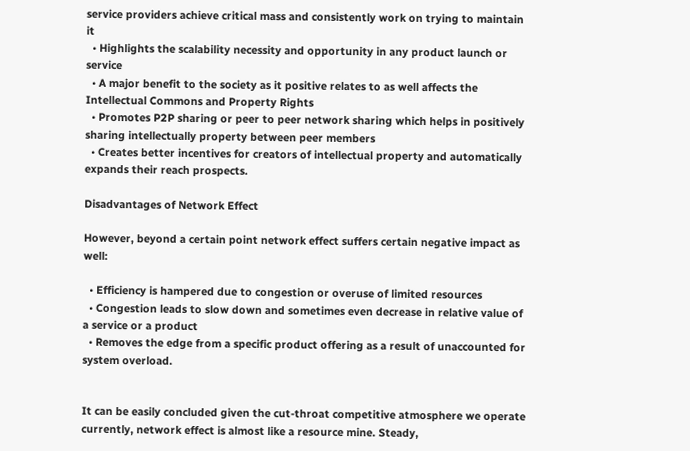service providers achieve critical mass and consistently work on trying to maintain it
  • Highlights the scalability necessity and opportunity in any product launch or service
  • A major benefit to the society as it positive relates to as well affects the Intellectual Commons and Property Rights
  • Promotes P2P sharing or peer to peer network sharing which helps in positively sharing intellectually property between peer members
  • Creates better incentives for creators of intellectual property and automatically expands their reach prospects.

Disadvantages of Network Effect

However, beyond a certain point network effect suffers certain negative impact as well:

  • Efficiency is hampered due to congestion or overuse of limited resources
  • Congestion leads to slow down and sometimes even decrease in relative value of a service or a product
  • Removes the edge from a specific product offering as a result of unaccounted for system overload.


It can be easily concluded given the cut-throat competitive atmosphere we operate currently, network effect is almost like a resource mine. Steady,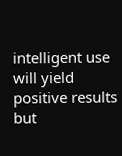intelligent use will yield positive results but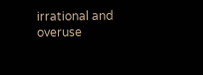irrational and overuse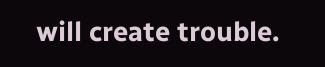will create trouble.